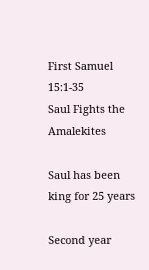First Samuel 15:1-35
Saul Fights the Amalekites

Saul has been king for 25 years

Second year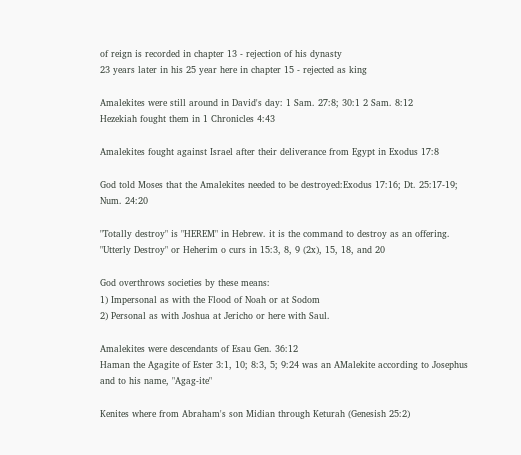of reign is recorded in chapter 13 - rejection of his dynasty
23 years later in his 25 year here in chapter 15 - rejected as king

Amalekites were still around in David's day: 1 Sam. 27:8; 30:1 2 Sam. 8:12
Hezekiah fought them in 1 Chronicles 4:43

Amalekites fought against Israel after their deliverance from Egypt in Exodus 17:8

God told Moses that the Amalekites needed to be destroyed:Exodus 17:16; Dt. 25:17-19; Num. 24:20

"Totally destroy" is "HEREM" in Hebrew. it is the command to destroy as an offering. "Utterly Destroy" or Heherim o curs in 15:3, 8, 9 (2x), 15, 18, and 20

God overthrows societies by these means:
1) Impersonal as with the Flood of Noah or at Sodom
2) Personal as with Joshua at Jericho or here with Saul.

Amalekites were descendants of Esau Gen. 36:12
Haman the Agagite of Ester 3:1, 10; 8:3, 5; 9:24 was an AMalekite according to Josephus and to his name, "Agag-ite"

Kenites where from Abraham's son Midian through Keturah (Genesish 25:2)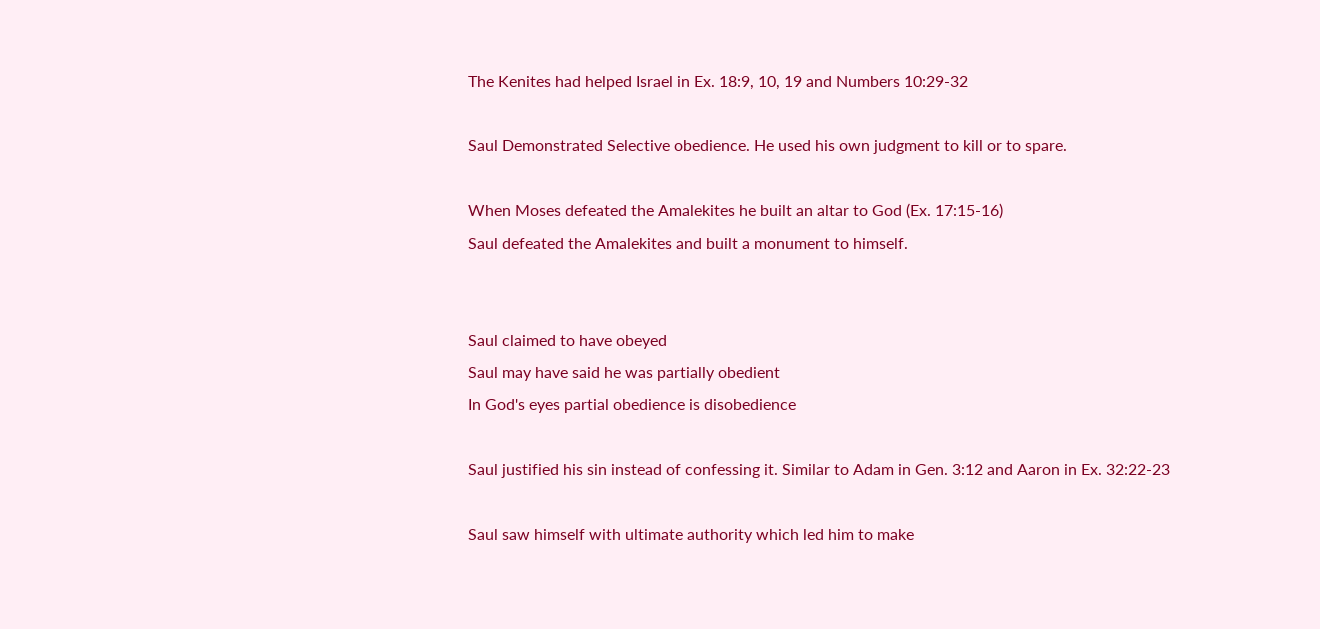The Kenites had helped Israel in Ex. 18:9, 10, 19 and Numbers 10:29-32

Saul Demonstrated Selective obedience. He used his own judgment to kill or to spare.

When Moses defeated the Amalekites he built an altar to God (Ex. 17:15-16)
Saul defeated the Amalekites and built a monument to himself.


Saul claimed to have obeyed
Saul may have said he was partially obedient
In God's eyes partial obedience is disobedience

Saul justified his sin instead of confessing it. Similar to Adam in Gen. 3:12 and Aaron in Ex. 32:22-23

Saul saw himself with ultimate authority which led him to make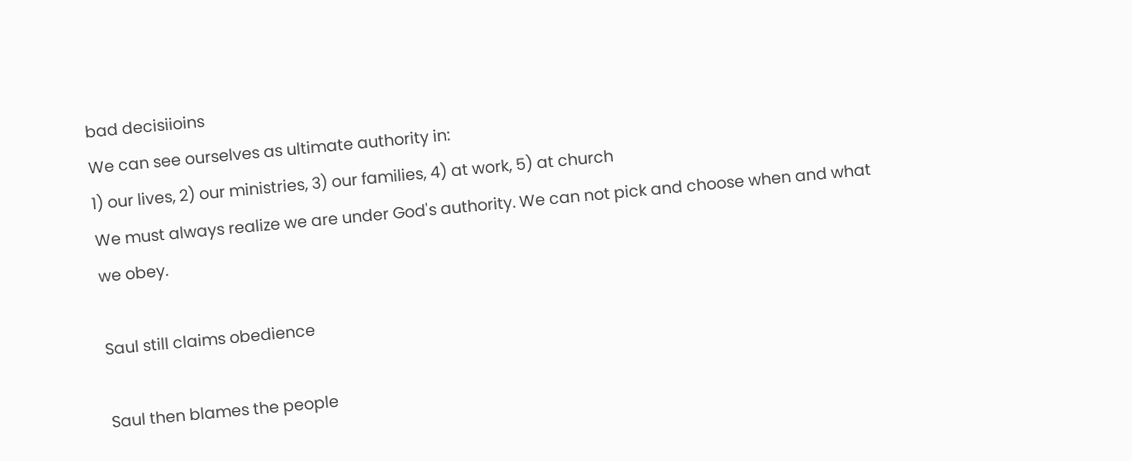bad decisiioins
We can see ourselves as ultimate authority in:
1) our lives, 2) our ministries, 3) our families, 4) at work, 5) at church
We must always realize we are under God's authority. We can not pick and choose when and what we obey.

Saul still claims obedience

Saul then blames the people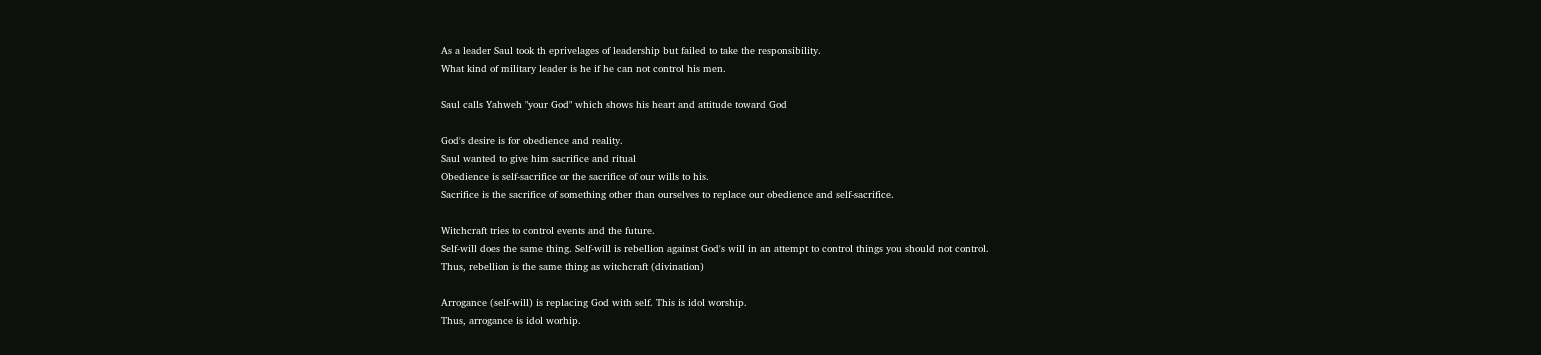As a leader Saul took th eprivelages of leadership but failed to take the responsibility.
What kind of military leader is he if he can not control his men.

Saul calls Yahweh "your God" which shows his heart and attitude toward God

God's desire is for obedience and reality.
Saul wanted to give him sacrifice and ritual
Obedience is self-sacrifice or the sacrifice of our wills to his.
Sacrifice is the sacrifice of something other than ourselves to replace our obedience and self-sacrifice.

Witchcraft tries to control events and the future.
Self-will does the same thing. Self-will is rebellion against God's will in an attempt to control things you should not control.
Thus, rebellion is the same thing as witchcraft (divination)

Arrogance (self-will) is replacing God with self. This is idol worship.
Thus, arrogance is idol worhip.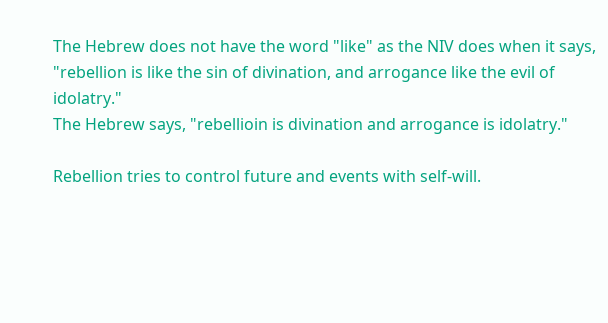The Hebrew does not have the word "like" as the NIV does when it says, "rebellion is like the sin of divination, and arrogance like the evil of idolatry."
The Hebrew says, "rebellioin is divination and arrogance is idolatry."

Rebellion tries to control future and events with self-will.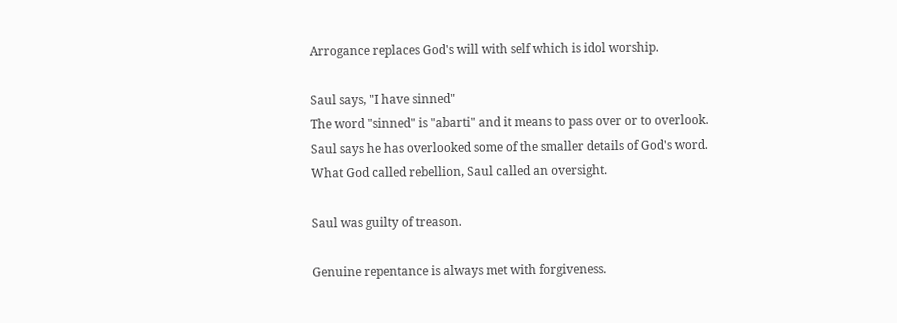Arrogance replaces God's will with self which is idol worship.

Saul says, "I have sinned"
The word "sinned" is "abarti" and it means to pass over or to overlook.
Saul says he has overlooked some of the smaller details of God's word.
What God called rebellion, Saul called an oversight.

Saul was guilty of treason.

Genuine repentance is always met with forgiveness.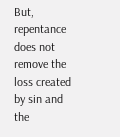But, repentance does not remove the loss created by sin and the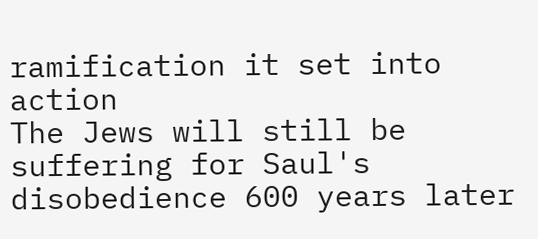ramification it set into action
The Jews will still be suffering for Saul's disobedience 600 years later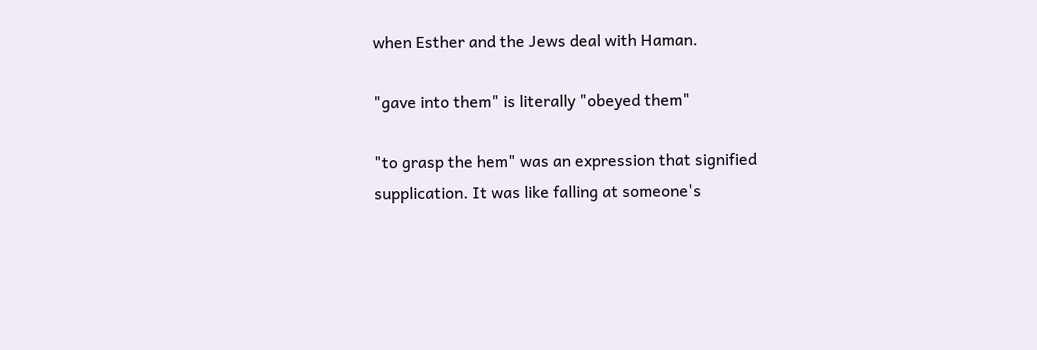when Esther and the Jews deal with Haman.

"gave into them" is literally "obeyed them"

"to grasp the hem" was an expression that signified supplication. It was like falling at someone's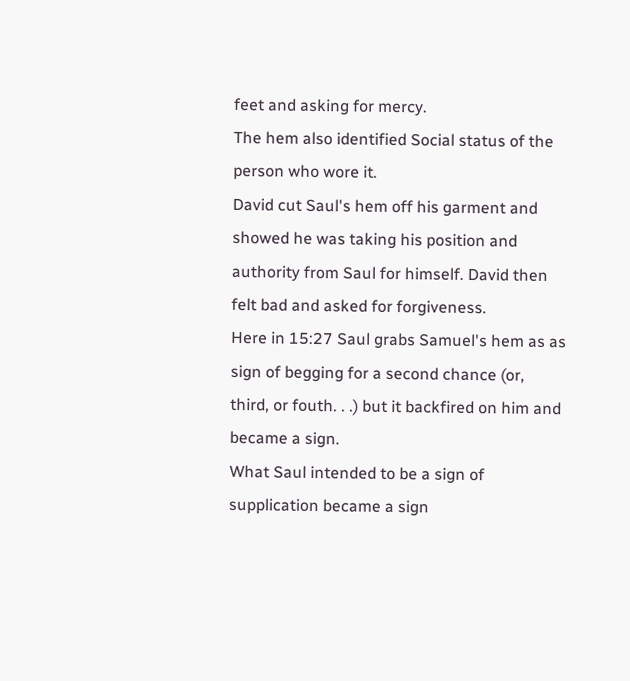feet and asking for mercy.
The hem also identified Social status of the person who wore it.
David cut Saul's hem off his garment and showed he was taking his position and authority from Saul for himself. David then felt bad and asked for forgiveness.
Here in 15:27 Saul grabs Samuel's hem as as sign of begging for a second chance (or, third, or fouth. . .) but it backfired on him and became a sign.
What Saul intended to be a sign of supplication became a sign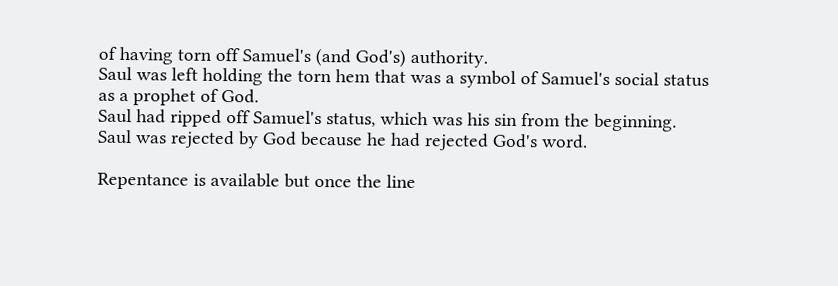of having torn off Samuel's (and God's) authority.
Saul was left holding the torn hem that was a symbol of Samuel's social status as a prophet of God.
Saul had ripped off Samuel's status, which was his sin from the beginning.
Saul was rejected by God because he had rejected God's word.

Repentance is available but once the line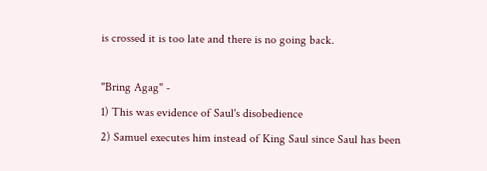is crossed it is too late and there is no going back.

"Bring Agag" -
1) This was evidence of Saul's disobedience
2) Samuel executes him instead of King Saul since Saul has been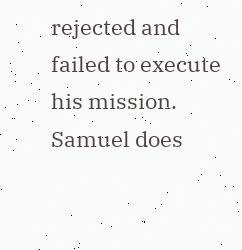rejected and failed to execute his mission. Samuel does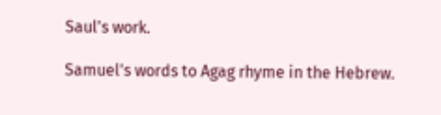Saul's work.

Samuel's words to Agag rhyme in the Hebrew.